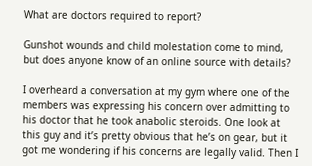What are doctors required to report?

Gunshot wounds and child molestation come to mind, but does anyone know of an online source with details?

I overheard a conversation at my gym where one of the members was expressing his concern over admitting to his doctor that he took anabolic steroids. One look at this guy and it’s pretty obvious that he’s on gear, but it got me wondering if his concerns are legally valid. Then I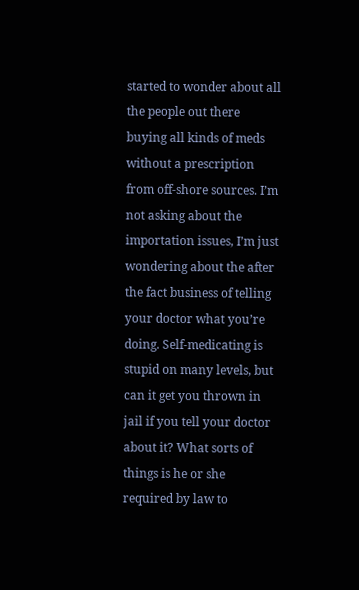started to wonder about all the people out there buying all kinds of meds without a prescription from off-shore sources. I’m not asking about the importation issues, I’m just wondering about the after the fact business of telling your doctor what you’re doing. Self-medicating is stupid on many levels, but can it get you thrown in jail if you tell your doctor about it? What sorts of things is he or she required by law to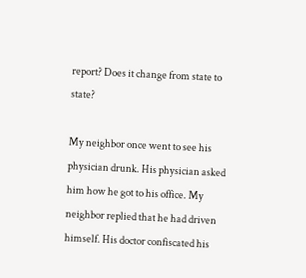report? Does it change from state to state?

My neighbor once went to see his physician drunk. His physician asked him how he got to his office. My neighbor replied that he had driven himself. His doctor confiscated his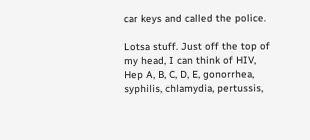car keys and called the police.

Lotsa stuff. Just off the top of my head, I can think of HIV, Hep A, B, C, D, E, gonorrhea, syphilis, chlamydia, pertussis,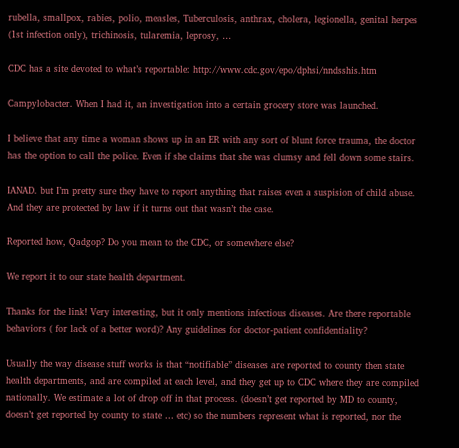rubella, smallpox, rabies, polio, measles, Tuberculosis, anthrax, cholera, legionella, genital herpes (1st infection only), trichinosis, tularemia, leprosy, …

CDC has a site devoted to what’s reportable: http://www.cdc.gov/epo/dphsi/nndsshis.htm

Campylobacter. When I had it, an investigation into a certain grocery store was launched.

I believe that any time a woman shows up in an ER with any sort of blunt force trauma, the doctor has the option to call the police. Even if she claims that she was clumsy and fell down some stairs.

IANAD. but I’m pretty sure they have to report anything that raises even a suspision of child abuse. And they are protected by law if it turns out that wasn’t the case.

Reported how, Qadgop? Do you mean to the CDC, or somewhere else?

We report it to our state health department.

Thanks for the link! Very interesting, but it only mentions infectious diseases. Are there reportable behaviors ( for lack of a better word)? Any guidelines for doctor-patient confidentiality?

Usually the way disease stuff works is that “notifiable” diseases are reported to county then state health departments, and are compiled at each level, and they get up to CDC where they are compiled nationally. We estimate a lot of drop off in that process. (doesn’t get reported by MD to county, doesn’t get reported by county to state … etc) so the numbers represent what is reported, nor the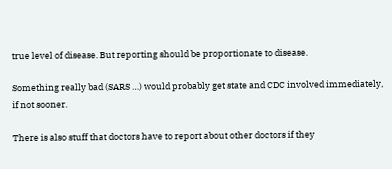true level of disease. But reporting should be proportionate to disease.

Something really bad (SARS …) would probably get state and CDC involved immediately, if not sooner.

There is also stuff that doctors have to report about other doctors if they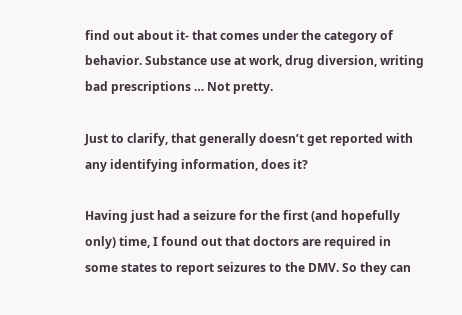find out about it- that comes under the category of behavior. Substance use at work, drug diversion, writing bad prescriptions … Not pretty.

Just to clarify, that generally doesn’t get reported with any identifying information, does it?

Having just had a seizure for the first (and hopefully only) time, I found out that doctors are required in some states to report seizures to the DMV. So they can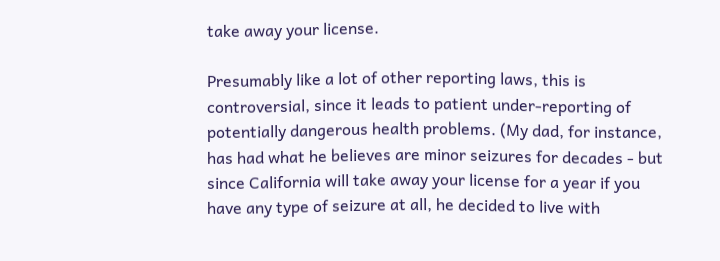take away your license.

Presumably like a lot of other reporting laws, this is controversial, since it leads to patient under-reporting of potentially dangerous health problems. (My dad, for instance, has had what he believes are minor seizures for decades - but since California will take away your license for a year if you have any type of seizure at all, he decided to live with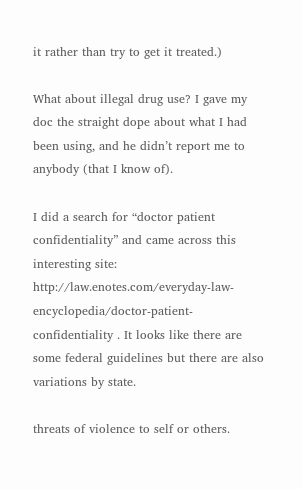it rather than try to get it treated.)

What about illegal drug use? I gave my doc the straight dope about what I had been using, and he didn’t report me to anybody (that I know of).

I did a search for “doctor patient confidentiality” and came across this interesting site: http://law.enotes.com/everyday-law-encyclopedia/doctor-patient-confidentiality . It looks like there are some federal guidelines but there are also variations by state.

threats of violence to self or others.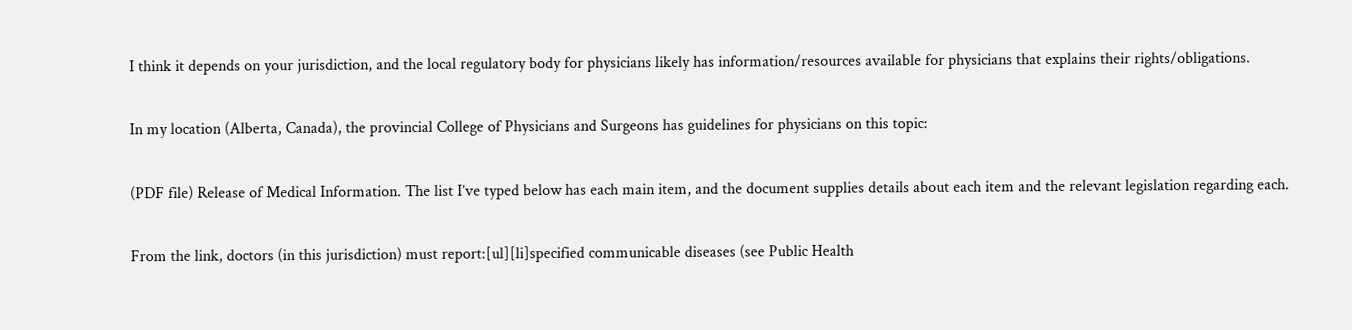I think it depends on your jurisdiction, and the local regulatory body for physicians likely has information/resources available for physicians that explains their rights/obligations.

In my location (Alberta, Canada), the provincial College of Physicians and Surgeons has guidelines for physicians on this topic:

(PDF file) Release of Medical Information. The list I’ve typed below has each main item, and the document supplies details about each item and the relevant legislation regarding each.

From the link, doctors (in this jurisdiction) must report:[ul][li]specified communicable diseases (see Public Health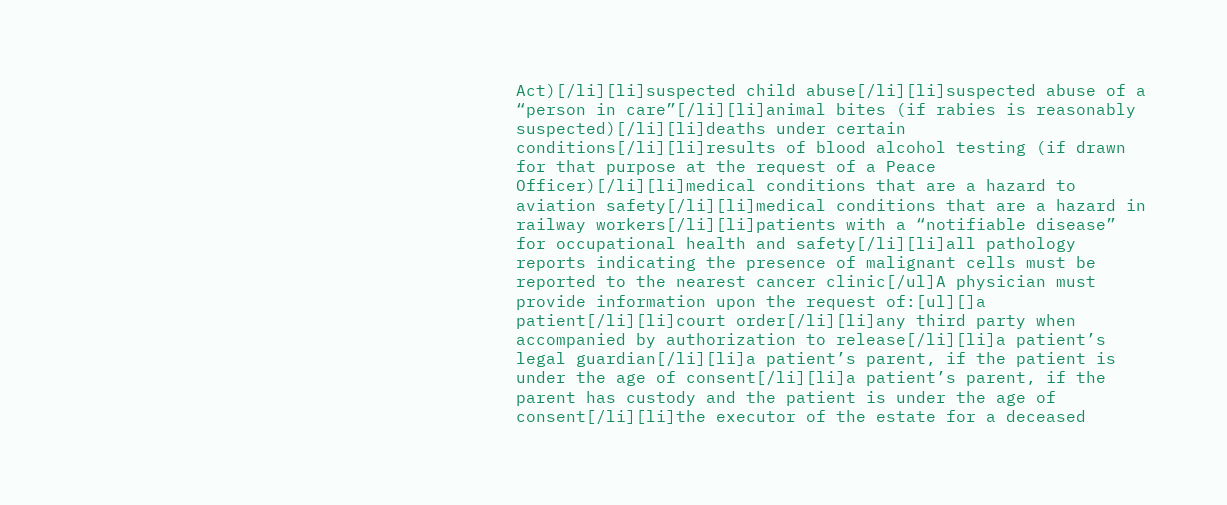Act)[/li][li]suspected child abuse[/li][li]suspected abuse of a “person in care”[/li][li]animal bites (if rabies is reasonably suspected)[/li][li]deaths under certain conditions[/li][li]results of blood alcohol testing (if drawn for that purpose at the request of a Peace Officer)[/li][li]medical conditions that are a hazard to aviation safety[/li][li]medical conditions that are a hazard in railway workers[/li][li]patients with a “notifiable disease” for occupational health and safety[/li][li]all pathology reports indicating the presence of malignant cells must be reported to the nearest cancer clinic[/ul]A physician must provide information upon the request of:[ul][]a patient[/li][li]court order[/li][li]any third party when accompanied by authorization to release[/li][li]a patient’s legal guardian[/li][li]a patient’s parent, if the patient is under the age of consent[/li][li]a patient’s parent, if the parent has custody and the patient is under the age of consent[/li][li]the executor of the estate for a deceased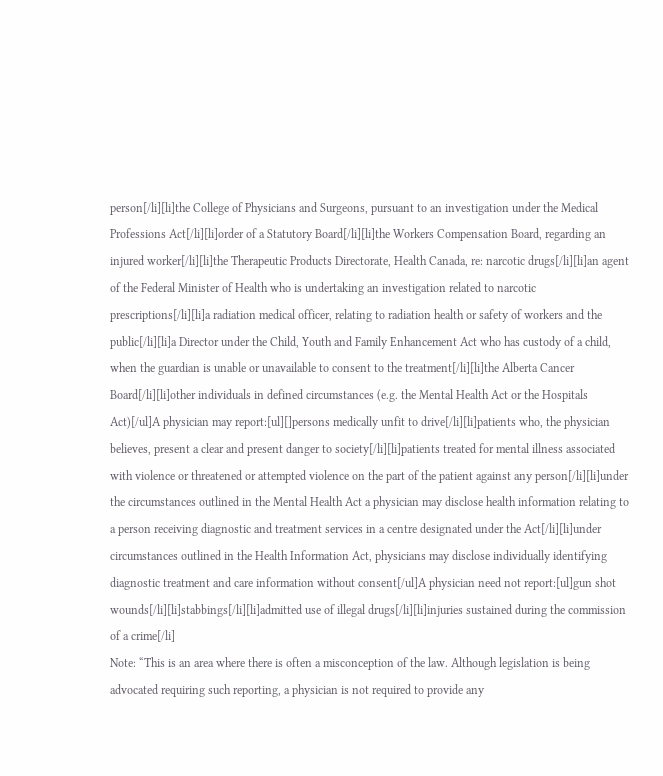person[/li][li]the College of Physicians and Surgeons, pursuant to an investigation under the Medical Professions Act[/li][li]order of a Statutory Board[/li][li]the Workers Compensation Board, regarding an injured worker[/li][li]the Therapeutic Products Directorate, Health Canada, re: narcotic drugs[/li][li]an agent of the Federal Minister of Health who is undertaking an investigation related to narcotic prescriptions[/li][li]a radiation medical officer, relating to radiation health or safety of workers and the public[/li][li]a Director under the Child, Youth and Family Enhancement Act who has custody of a child, when the guardian is unable or unavailable to consent to the treatment[/li][li]the Alberta Cancer Board[/li][li]other individuals in defined circumstances (e.g. the Mental Health Act or the Hospitals Act)[/ul]A physician may report:[ul][]persons medically unfit to drive[/li][li]patients who, the physician believes, present a clear and present danger to society[/li][li]patients treated for mental illness associated with violence or threatened or attempted violence on the part of the patient against any person[/li][li]under the circumstances outlined in the Mental Health Act a physician may disclose health information relating to a person receiving diagnostic and treatment services in a centre designated under the Act[/li][li]under circumstances outlined in the Health Information Act, physicians may disclose individually identifying diagnostic treatment and care information without consent[/ul]A physician need not report:[ul]gun shot wounds[/li][li]stabbings[/li][li]admitted use of illegal drugs[/li][li]injuries sustained during the commission of a crime[/li]
Note: “This is an area where there is often a misconception of the law. Although legislation is being advocated requiring such reporting, a physician is not required to provide any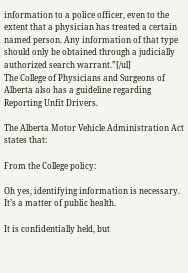information to a police officer, even to the extent that a physician has treated a certain named person. Any information of that type should only be obtained through a judicially authorized search warrant.”[/ul]
The College of Physicians and Surgeons of Alberta also has a guideline regarding Reporting Unfit Drivers.

The Alberta Motor Vehicle Administration Act states that:

From the College policy:

Oh yes, identifying information is necessary. It’s a matter of public health.

It is confidentially held, but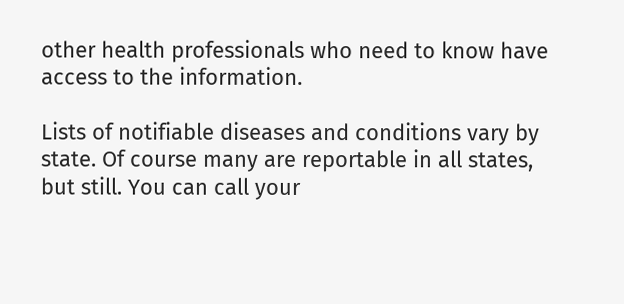other health professionals who need to know have access to the information.

Lists of notifiable diseases and conditions vary by state. Of course many are reportable in all states, but still. You can call your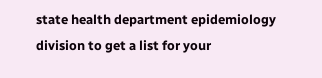state health department epidemiology division to get a list for your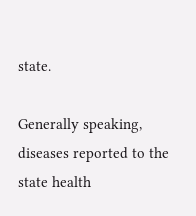state.

Generally speaking, diseases reported to the state health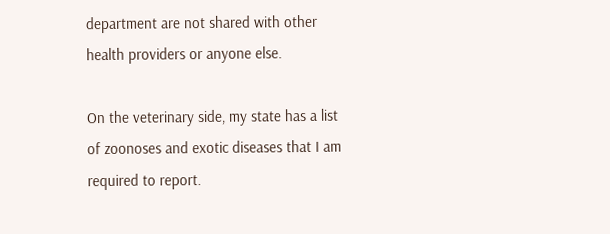department are not shared with other health providers or anyone else.

On the veterinary side, my state has a list of zoonoses and exotic diseases that I am required to report.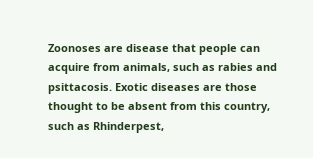Zoonoses are disease that people can acquire from animals, such as rabies and psittacosis. Exotic diseases are those thought to be absent from this country, such as Rhinderpest,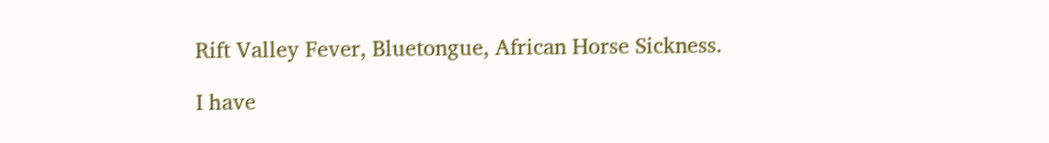Rift Valley Fever, Bluetongue, African Horse Sickness.

I have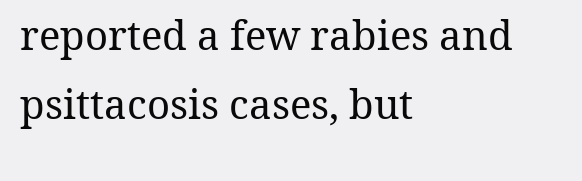reported a few rabies and psittacosis cases, but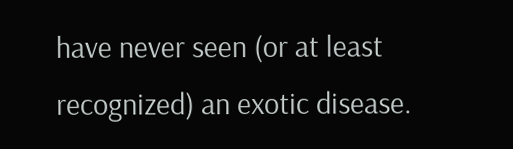have never seen (or at least recognized) an exotic disease.